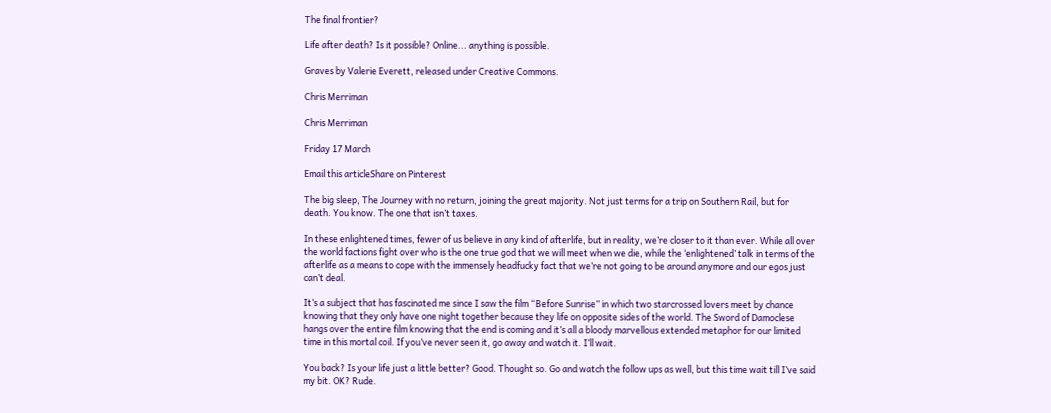The final frontier?

Life after death? Is it possible? Online... anything is possible.

Graves by Valerie Everett, released under Creative Commons.

Chris Merriman

Chris Merriman

Friday 17 March

Email this articleShare on Pinterest

The big sleep, The Journey with no return, joining the great majority. Not just terms for a trip on Southern Rail, but for death. You know. The one that isn’t taxes.

In these enlightened times, fewer of us believe in any kind of afterlife, but in reality, we’re closer to it than ever. While all over the world factions fight over who is the one true god that we will meet when we die, while the ‘enlightened’ talk in terms of the afterlife as a means to cope with the immensely headfucky fact that we’re not going to be around anymore and our egos just can’t deal.

It’s a subject that has fascinated me since I saw the film “Before Sunrise” in which two starcrossed lovers meet by chance knowing that they only have one night together because they life on opposite sides of the world. The Sword of Damoclese hangs over the entire film knowing that the end is coming and it’s all a bloody marvellous extended metaphor for our limited time in this mortal coil. If you’ve never seen it, go away and watch it. I’ll wait.

You back? Is your life just a little better? Good. Thought so. Go and watch the follow ups as well, but this time wait till I’ve said my bit. OK? Rude.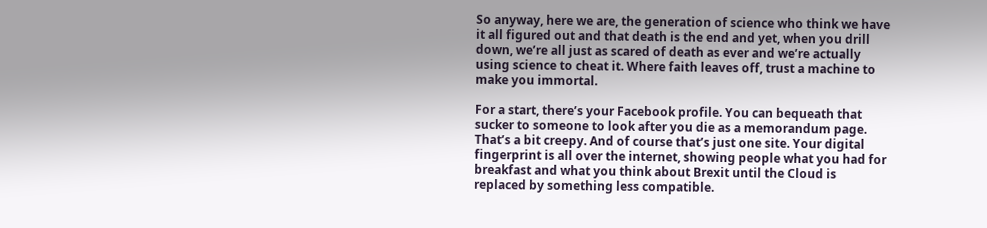So anyway, here we are, the generation of science who think we have it all figured out and that death is the end and yet, when you drill down, we’re all just as scared of death as ever and we’re actually using science to cheat it. Where faith leaves off, trust a machine to make you immortal.

For a start, there’s your Facebook profile. You can bequeath that sucker to someone to look after you die as a memorandum page. That’s a bit creepy. And of course that’s just one site. Your digital fingerprint is all over the internet, showing people what you had for breakfast and what you think about Brexit until the Cloud is replaced by something less compatible.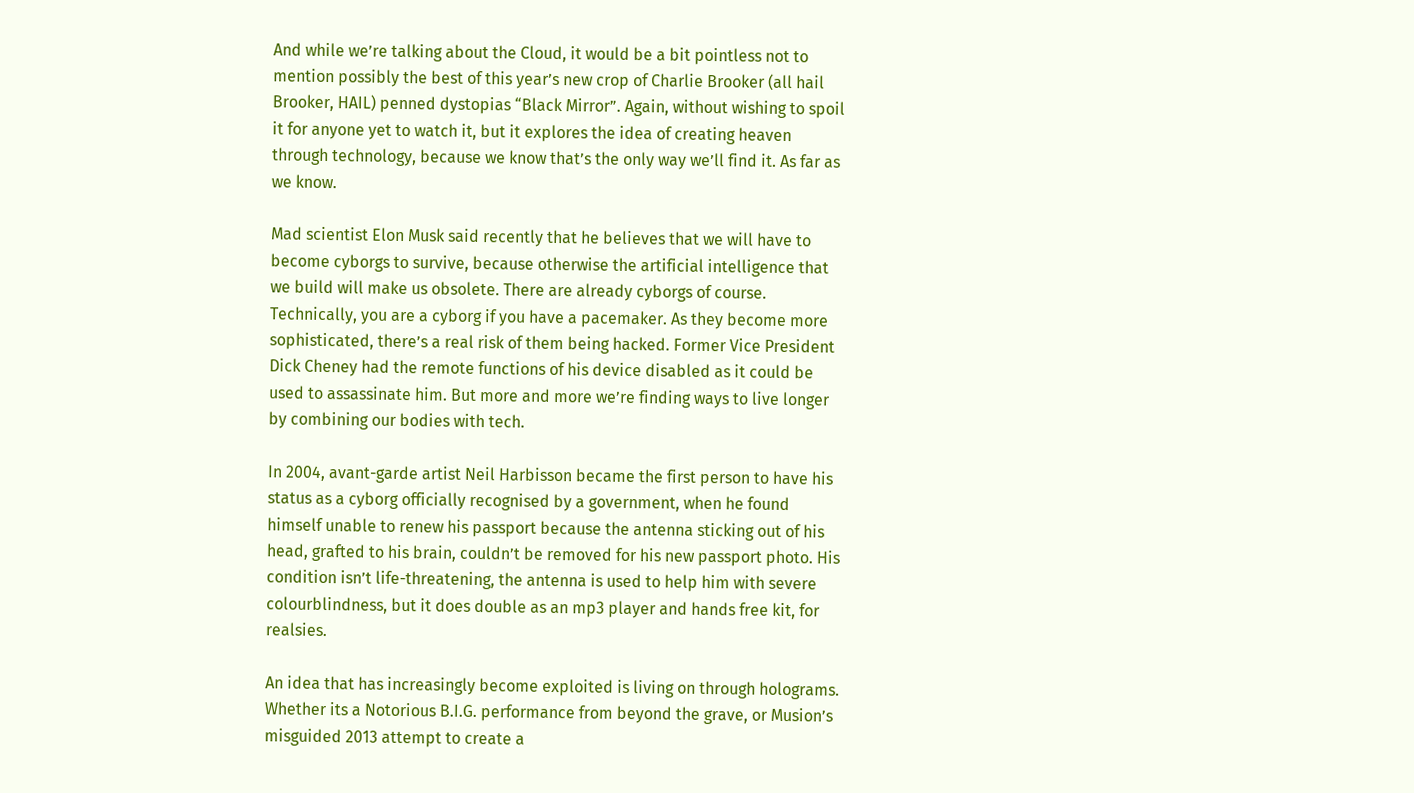And while we’re talking about the Cloud, it would be a bit pointless not to mention possibly the best of this year’s new crop of Charlie Brooker (all hail Brooker, HAIL) penned dystopias “Black Mirror”. Again, without wishing to spoil it for anyone yet to watch it, but it explores the idea of creating heaven through technology, because we know that’s the only way we’ll find it. As far as we know.

Mad scientist Elon Musk said recently that he believes that we will have to become cyborgs to survive, because otherwise the artificial intelligence that we build will make us obsolete. There are already cyborgs of course. Technically, you are a cyborg if you have a pacemaker. As they become more sophisticated, there’s a real risk of them being hacked. Former Vice President Dick Cheney had the remote functions of his device disabled as it could be used to assassinate him. But more and more we’re finding ways to live longer by combining our bodies with tech.

In 2004, avant-garde artist Neil Harbisson became the first person to have his status as a cyborg officially recognised by a government, when he found himself unable to renew his passport because the antenna sticking out of his head, grafted to his brain, couldn’t be removed for his new passport photo. His condition isn’t life-threatening, the antenna is used to help him with severe colourblindness, but it does double as an mp3 player and hands free kit, for realsies.

An idea that has increasingly become exploited is living on through holograms. Whether its a Notorious B.I.G. performance from beyond the grave, or Musion’s misguided 2013 attempt to create a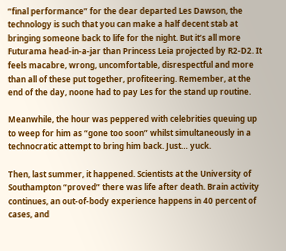“final performance” for the dear departed Les Dawson, the technology is such that you can make a half decent stab at bringing someone back to life for the night. But it’s all more Futurama head-in-a-jar than Princess Leia projected by R2-D2. It feels macabre, wrong, uncomfortable, disrespectful and more than all of these put together, profiteering. Remember, at the end of the day, noone had to pay Les for the stand up routine.

Meanwhile, the hour was peppered with celebrities queuing up to weep for him as “gone too soon” whilst simultaneously in a technocratic attempt to bring him back. Just… yuck.

Then, last summer, it happened. Scientists at the University of Southampton “proved” there was life after death. Brain activity continues, an out-of-body experience happens in 40 percent of cases, and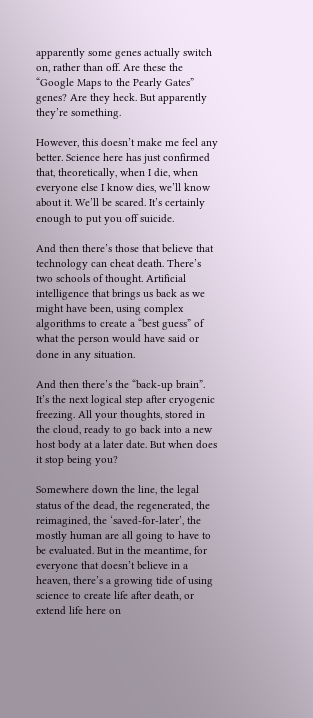apparently some genes actually switch on, rather than off. Are these the “Google Maps to the Pearly Gates” genes? Are they heck. But apparently they’re something.

However, this doesn’t make me feel any better. Science here has just confirmed that, theoretically, when I die, when everyone else I know dies, we’ll know about it. We’ll be scared. It’s certainly enough to put you off suicide.

And then there’s those that believe that technology can cheat death. There’s two schools of thought. Artificial intelligence that brings us back as we might have been, using complex algorithms to create a “best guess” of what the person would have said or done in any situation.

And then there’s the “back-up brain”. It’s the next logical step after cryogenic freezing. All your thoughts, stored in the cloud, ready to go back into a new host body at a later date. But when does it stop being you?

Somewhere down the line, the legal status of the dead, the regenerated, the reimagined, the ‘saved-for-later’, the mostly human are all going to have to be evaluated. But in the meantime, for everyone that doesn’t believe in a heaven, there’s a growing tide of using science to create life after death, or extend life here on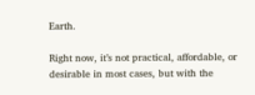Earth.

Right now, it’s not practical, affordable, or desirable in most cases, but with the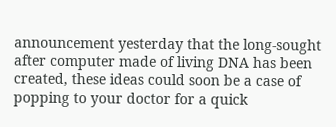announcement yesterday that the long-sought after computer made of living DNA has been created, these ideas could soon be a case of popping to your doctor for a quick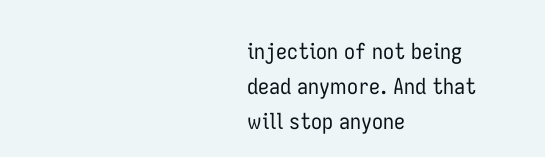injection of not being dead anymore. And that will stop anyone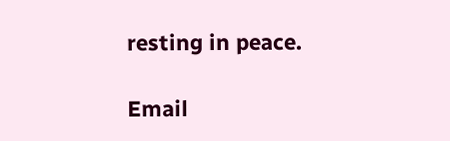resting in peace.

Email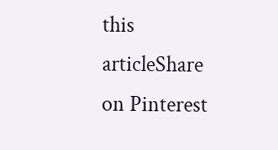this articleShare on Pinterest